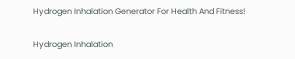Hydrogen Inhalation Generator For Health And Fitness!

Hydrogen Inhalation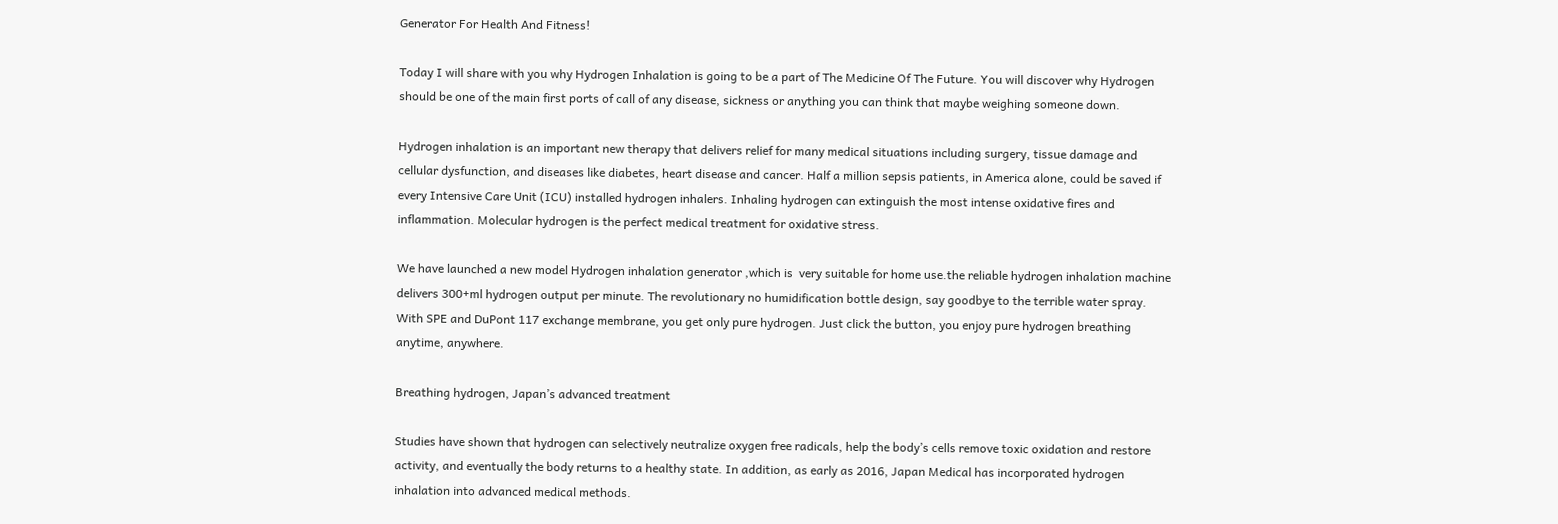Generator For Health And Fitness!

Today I will share with you why Hydrogen Inhalation is going to be a part of The Medicine Of The Future. You will discover why Hydrogen should be one of the main first ports of call of any disease, sickness or anything you can think that maybe weighing someone down.

Hydrogen inhalation is an important new therapy that delivers relief for many medical situations including surgery, tissue damage and cellular dysfunction, and diseases like diabetes, heart disease and cancer. Half a million sepsis patients, in America alone, could be saved if every Intensive Care Unit (ICU) installed hydrogen inhalers. Inhaling hydrogen can extinguish the most intense oxidative fires and inflammation. Molecular hydrogen is the perfect medical treatment for oxidative stress.

We have launched a new model Hydrogen inhalation generator ,which is  very suitable for home use.the reliable hydrogen inhalation machine delivers 300+ml hydrogen output per minute. The revolutionary no humidification bottle design, say goodbye to the terrible water spray. With SPE and DuPont 117 exchange membrane, you get only pure hydrogen. Just click the button, you enjoy pure hydrogen breathing anytime, anywhere.

Breathing hydrogen, Japan’s advanced treatment

Studies have shown that hydrogen can selectively neutralize oxygen free radicals, help the body’s cells remove toxic oxidation and restore activity, and eventually the body returns to a healthy state. In addition, as early as 2016, Japan Medical has incorporated hydrogen inhalation into advanced medical methods.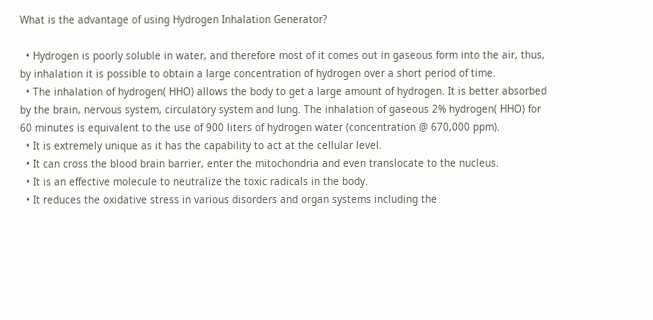What is the advantage of using Hydrogen Inhalation Generator?

  • Hydrogen is poorly soluble in water, and therefore most of it comes out in gaseous form into the air, thus, by inhalation it is possible to obtain a large concentration of hydrogen over a short period of time.
  • The inhalation of hydrogen( HHO) allows the body to get a large amount of hydrogen. It is better absorbed by the brain, nervous system, circulatory system and lung. The inhalation of gaseous 2% hydrogen( HHO) for 60 minutes is equivalent to the use of 900 liters of hydrogen water (concentration @ 670,000 ppm).
  • It is extremely unique as it has the capability to act at the cellular level.
  • It can cross the blood brain barrier, enter the mitochondria and even translocate to the nucleus.
  • It is an effective molecule to neutralize the toxic radicals in the body.
  • It reduces the oxidative stress in various disorders and organ systems including the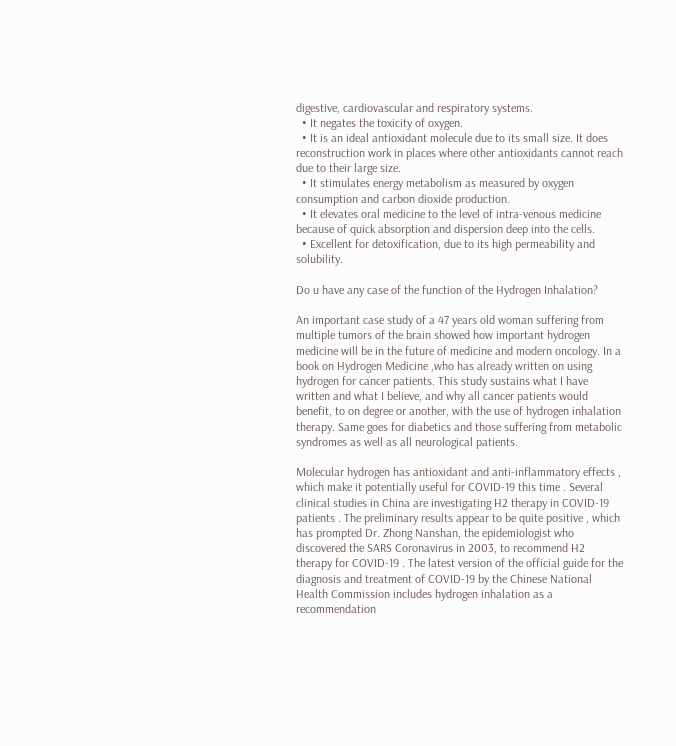digestive, cardiovascular and respiratory systems.
  • It negates the toxicity of oxygen.
  • It is an ideal antioxidant molecule due to its small size. It does reconstruction work in places where other antioxidants cannot reach due to their large size.
  • It stimulates energy metabolism as measured by oxygen consumption and carbon dioxide production.
  • It elevates oral medicine to the level of intra-venous medicine because of quick absorption and dispersion deep into the cells.
  • Excellent for detoxification, due to its high permeability and solubility.

Do u have any case of the function of the Hydrogen Inhalation?

An important case study of a 47 years old woman suffering from multiple tumors of the brain showed how important hydrogen medicine will be in the future of medicine and modern oncology. In a book on Hydrogen Medicine ,who has already written on using hydrogen for cancer patients. This study sustains what I have written and what I believe, and why all cancer patients would benefit, to on degree or another, with the use of hydrogen inhalation therapy. Same goes for diabetics and those suffering from metabolic syndromes as well as all neurological patients.

Molecular hydrogen has antioxidant and anti-inflammatory effects , which make it potentially useful for COVID-19 this time . Several clinical studies in China are investigating H2 therapy in COVID-19 patients . The preliminary results appear to be quite positive , which has prompted Dr. Zhong Nanshan, the epidemiologist who discovered the SARS Coronavirus in 2003, to recommend H2 therapy for COVID-19 . The latest version of the official guide for the diagnosis and treatment of COVID-19 by the Chinese National Health Commission includes hydrogen inhalation as a recommendation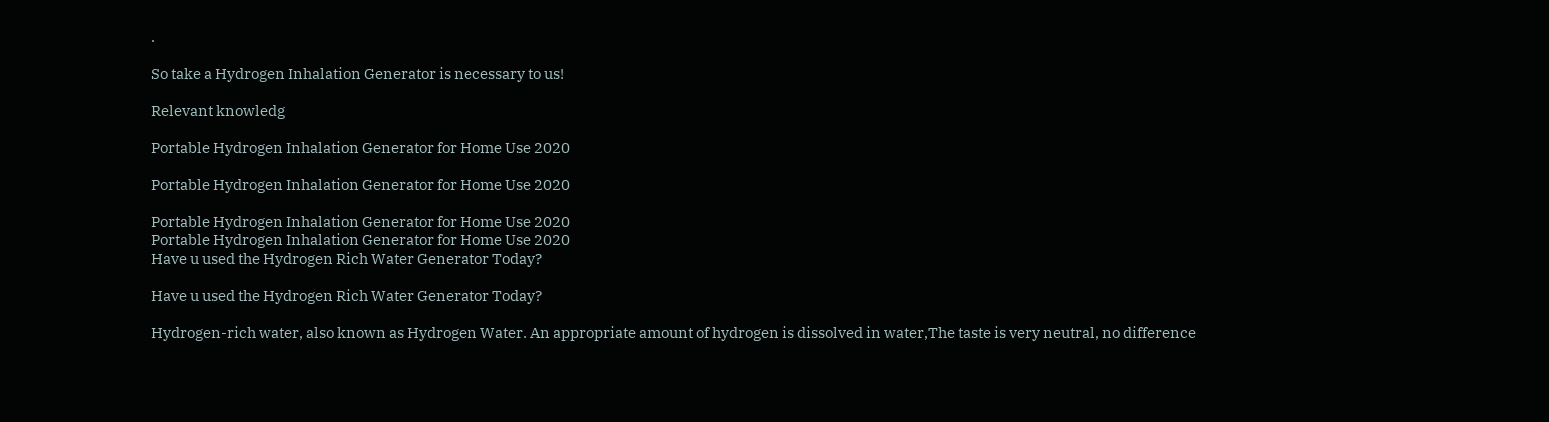.

So take a Hydrogen Inhalation Generator is necessary to us!

Relevant knowledg

Portable Hydrogen Inhalation Generator for Home Use 2020

Portable Hydrogen Inhalation Generator for Home Use 2020

Portable Hydrogen Inhalation Generator for Home Use 2020
Portable Hydrogen Inhalation Generator for Home Use 2020
Have u used the Hydrogen Rich Water Generator Today?

Have u used the Hydrogen Rich Water Generator Today?

Hydrogen-rich water, also known as Hydrogen Water. An appropriate amount of hydrogen is dissolved in water,The taste is very neutral, no difference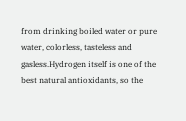from drinking boiled water or pure water, colorless, tasteless and gasless.Hydrogen itself is one of the best natural antioxidants, so the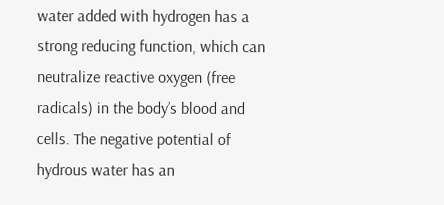water added with hydrogen has a strong reducing function, which can neutralize reactive oxygen (free radicals) in the body’s blood and cells. The negative potential of hydrous water has an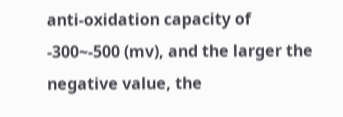anti-oxidation capacity of -300~-500 (mv), and the larger the negative value, the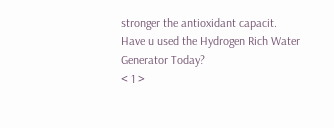stronger the antioxidant capacit.
Have u used the Hydrogen Rich Water Generator Today?
< 1 >